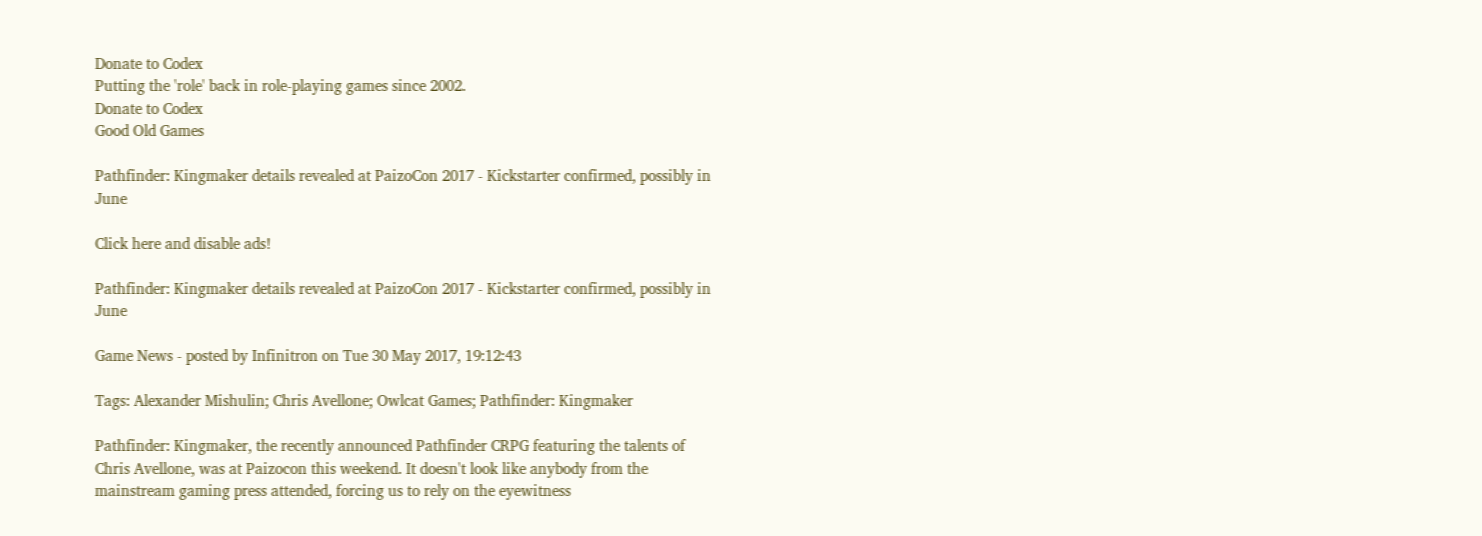Donate to Codex
Putting the 'role' back in role-playing games since 2002.
Donate to Codex
Good Old Games

Pathfinder: Kingmaker details revealed at PaizoCon 2017 - Kickstarter confirmed, possibly in June

Click here and disable ads!

Pathfinder: Kingmaker details revealed at PaizoCon 2017 - Kickstarter confirmed, possibly in June

Game News - posted by Infinitron on Tue 30 May 2017, 19:12:43

Tags: Alexander Mishulin; Chris Avellone; Owlcat Games; Pathfinder: Kingmaker

Pathfinder: Kingmaker, the recently announced Pathfinder CRPG featuring the talents of Chris Avellone, was at Paizocon this weekend. It doesn't look like anybody from the mainstream gaming press attended, forcing us to rely on the eyewitness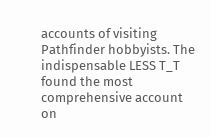accounts of visiting Pathfinder hobbyists. The indispensable LESS T_T found the most comprehensive account on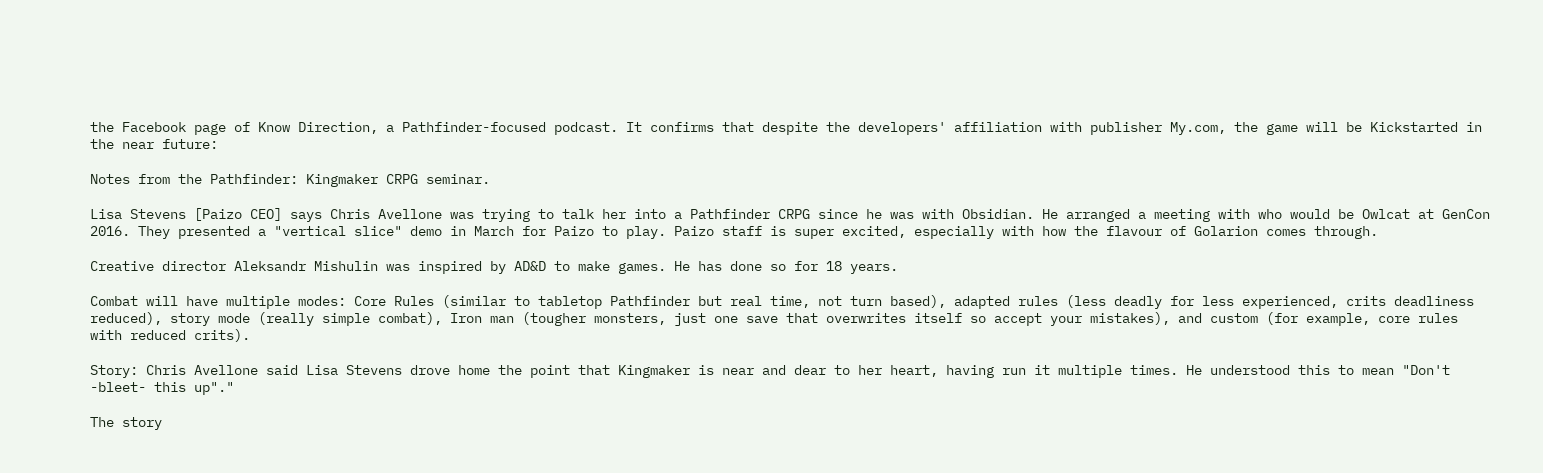the Facebook page of Know Direction, a Pathfinder-focused podcast. It confirms that despite the developers' affiliation with publisher My.com, the game will be Kickstarted in the near future:

Notes from the Pathfinder: Kingmaker CRPG seminar.

Lisa Stevens [Paizo CEO] says Chris Avellone was trying to talk her into a Pathfinder CRPG since he was with Obsidian. He arranged a meeting with who would be Owlcat at GenCon 2016. They presented a "vertical slice" demo in March for Paizo to play. Paizo staff is super excited, especially with how the flavour of Golarion comes through.

Creative director Aleksandr Mishulin was inspired by AD&D to make games. He has done so for 18 years.

Combat will have multiple modes: Core Rules (similar to tabletop Pathfinder but real time, not turn based), adapted rules (less deadly for less experienced, crits deadliness reduced), story mode (really simple combat), Iron man (tougher monsters, just one save that overwrites itself so accept your mistakes), and custom (for example, core rules with reduced crits).

Story: Chris Avellone said Lisa Stevens drove home the point that Kingmaker is near and dear to her heart, having run it multiple times. He understood this to mean "Don't -bleet- this up"."

The story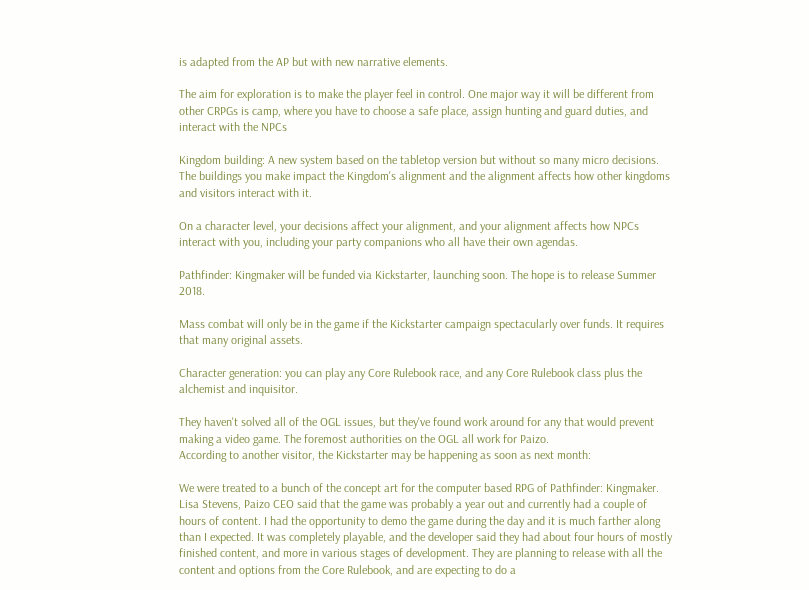is adapted from the AP but with new narrative elements.

The aim for exploration is to make the player feel in control. One major way it will be different from other CRPGs is camp, where you have to choose a safe place, assign hunting and guard duties, and interact with the NPCs

Kingdom building: A new system based on the tabletop version but without so many micro decisions. The buildings you make impact the Kingdom's alignment and the alignment affects how other kingdoms and visitors interact with it.

On a character level, your decisions affect your alignment, and your alignment affects how NPCs interact with you, including your party companions who all have their own agendas.

Pathfinder: Kingmaker will be funded via Kickstarter, launching soon. The hope is to release Summer 2018.

Mass combat will only be in the game if the Kickstarter campaign spectacularly over funds. It requires that many original assets.

Character generation: you can play any Core Rulebook race, and any Core Rulebook class plus the alchemist and inquisitor.

They haven't solved all of the OGL issues, but they've found work around for any that would prevent making a video game. The foremost authorities on the OGL all work for Paizo.
According to another visitor, the Kickstarter may be happening as soon as next month:

We were treated to a bunch of the concept art for the computer based RPG of Pathfinder: Kingmaker. Lisa Stevens, Paizo CEO said that the game was probably a year out and currently had a couple of hours of content. I had the opportunity to demo the game during the day and it is much farther along than I expected. It was completely playable, and the developer said they had about four hours of mostly finished content, and more in various stages of development. They are planning to release with all the content and options from the Core Rulebook, and are expecting to do a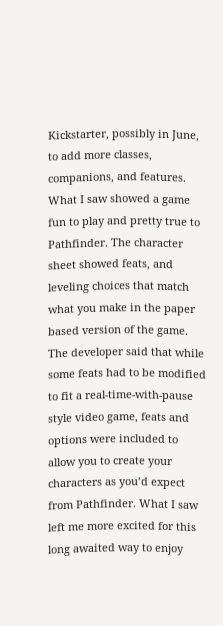Kickstarter, possibly in June, to add more classes, companions, and features. What I saw showed a game fun to play and pretty true to Pathfinder. The character sheet showed feats, and leveling choices that match what you make in the paper based version of the game. The developer said that while some feats had to be modified to fit a real-time-with-pause style video game, feats and options were included to allow you to create your characters as you’d expect from Pathfinder. What I saw left me more excited for this long awaited way to enjoy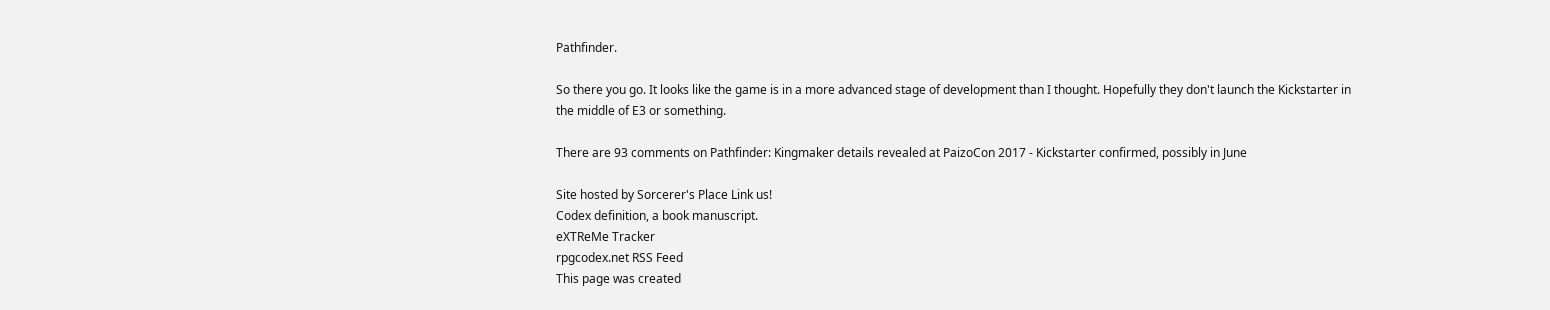Pathfinder.

So there you go. It looks like the game is in a more advanced stage of development than I thought. Hopefully they don't launch the Kickstarter in the middle of E3 or something.

There are 93 comments on Pathfinder: Kingmaker details revealed at PaizoCon 2017 - Kickstarter confirmed, possibly in June

Site hosted by Sorcerer's Place Link us!
Codex definition, a book manuscript.
eXTReMe Tracker
rpgcodex.net RSS Feed
This page was created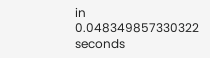in 0.048349857330322 seconds